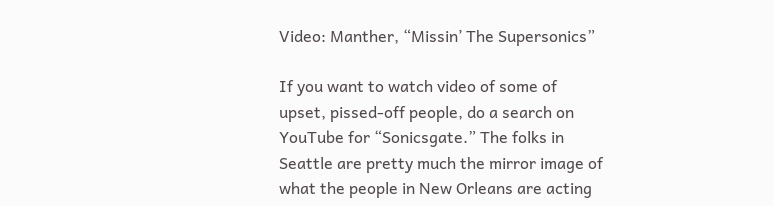Video: Manther, “Missin’ The Supersonics”

If you want to watch video of some of upset, pissed-off people, do a search on YouTube for “Sonicsgate.” The folks in Seattle are pretty much the mirror image of what the people in New Orleans are acting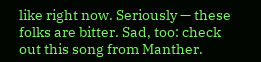like right now. Seriously — these folks are bitter. Sad, too: check out this song from Manther.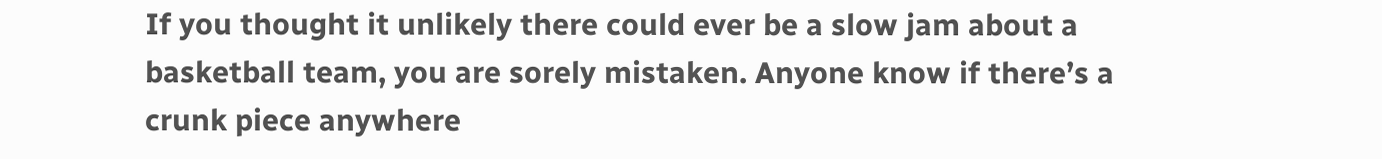If you thought it unlikely there could ever be a slow jam about a basketball team, you are sorely mistaken. Anyone know if there’s a crunk piece anywhere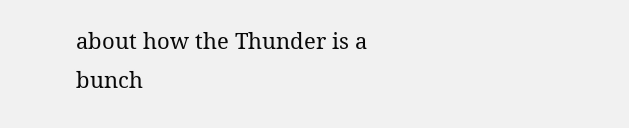about how the Thunder is a bunch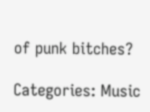of punk bitches?

Categories: Music